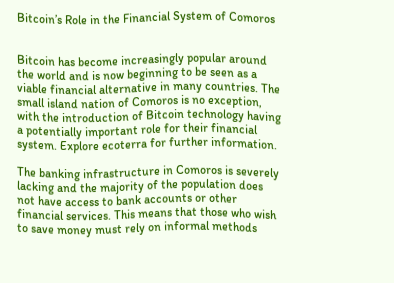Bitcoin’s Role in the Financial System of Comoros


Bitcoin has become increasingly popular around the world and is now beginning to be seen as a viable financial alternative in many countries. The small island nation of Comoros is no exception, with the introduction of Bitcoin technology having a potentially important role for their financial system. Explore ecoterra for further information.

The banking infrastructure in Comoros is severely lacking and the majority of the population does not have access to bank accounts or other financial services. This means that those who wish to save money must rely on informal methods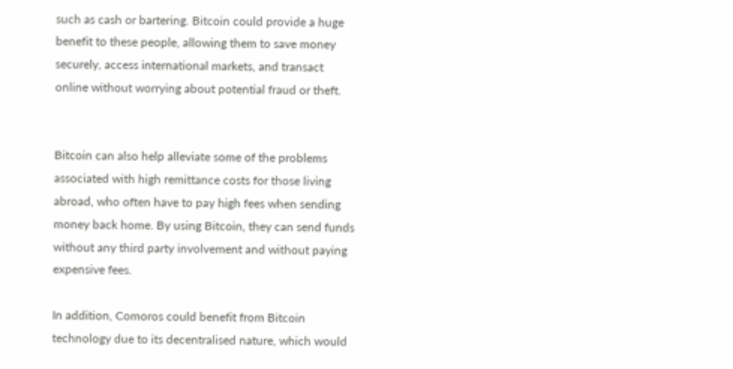such as cash or bartering. Bitcoin could provide a huge benefit to these people, allowing them to save money securely, access international markets, and transact online without worrying about potential fraud or theft.


Bitcoin can also help alleviate some of the problems associated with high remittance costs for those living abroad, who often have to pay high fees when sending money back home. By using Bitcoin, they can send funds without any third party involvement and without paying expensive fees.

In addition, Comoros could benefit from Bitcoin technology due to its decentralised nature, which would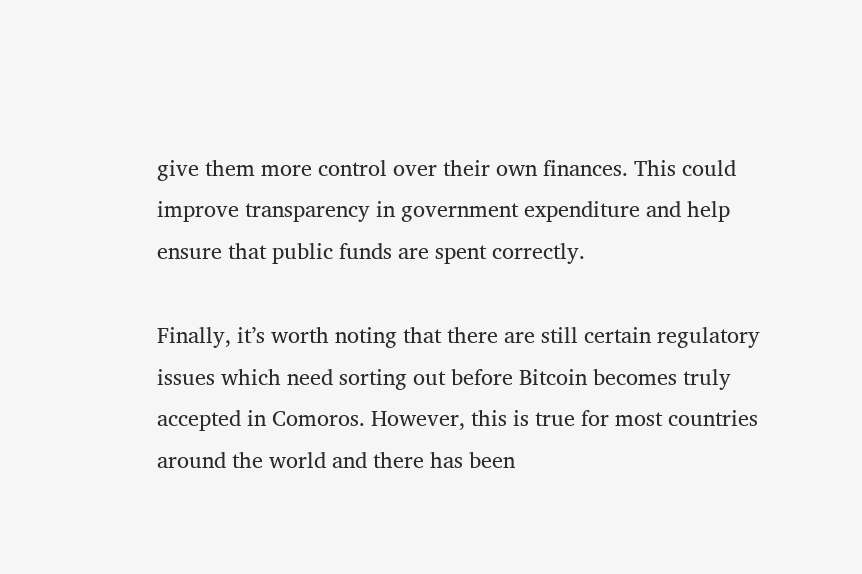give them more control over their own finances. This could improve transparency in government expenditure and help ensure that public funds are spent correctly.

Finally, it’s worth noting that there are still certain regulatory issues which need sorting out before Bitcoin becomes truly accepted in Comoros. However, this is true for most countries around the world and there has been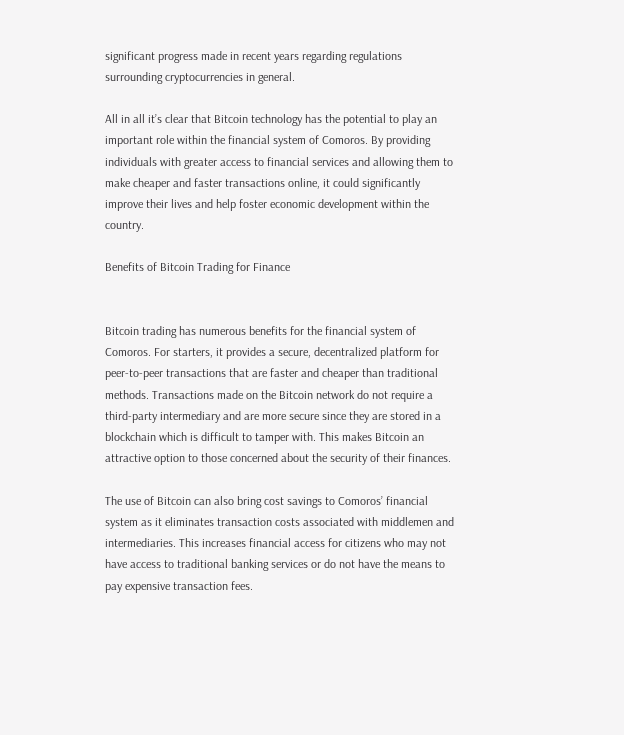significant progress made in recent years regarding regulations surrounding cryptocurrencies in general.

All in all it’s clear that Bitcoin technology has the potential to play an important role within the financial system of Comoros. By providing individuals with greater access to financial services and allowing them to make cheaper and faster transactions online, it could significantly improve their lives and help foster economic development within the country.

Benefits of Bitcoin Trading for Finance


Bitcoin trading has numerous benefits for the financial system of Comoros. For starters, it provides a secure, decentralized platform for peer-to-peer transactions that are faster and cheaper than traditional methods. Transactions made on the Bitcoin network do not require a third-party intermediary and are more secure since they are stored in a blockchain which is difficult to tamper with. This makes Bitcoin an attractive option to those concerned about the security of their finances.

The use of Bitcoin can also bring cost savings to Comoros’ financial system as it eliminates transaction costs associated with middlemen and intermediaries. This increases financial access for citizens who may not have access to traditional banking services or do not have the means to pay expensive transaction fees.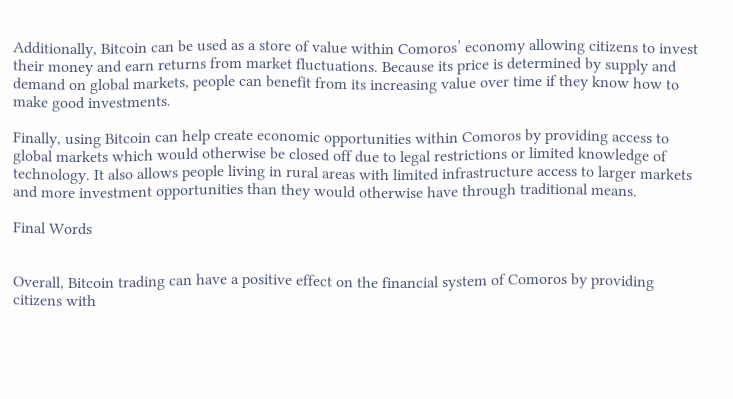Additionally, Bitcoin can be used as a store of value within Comoros’ economy allowing citizens to invest their money and earn returns from market fluctuations. Because its price is determined by supply and demand on global markets, people can benefit from its increasing value over time if they know how to make good investments.

Finally, using Bitcoin can help create economic opportunities within Comoros by providing access to global markets which would otherwise be closed off due to legal restrictions or limited knowledge of technology. It also allows people living in rural areas with limited infrastructure access to larger markets and more investment opportunities than they would otherwise have through traditional means.

Final Words


Overall, Bitcoin trading can have a positive effect on the financial system of Comoros by providing citizens with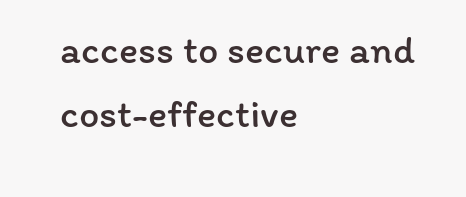access to secure and cost-effective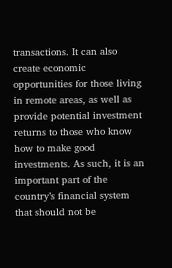transactions. It can also create economic opportunities for those living in remote areas, as well as provide potential investment returns to those who know how to make good investments. As such, it is an important part of the country’s financial system that should not be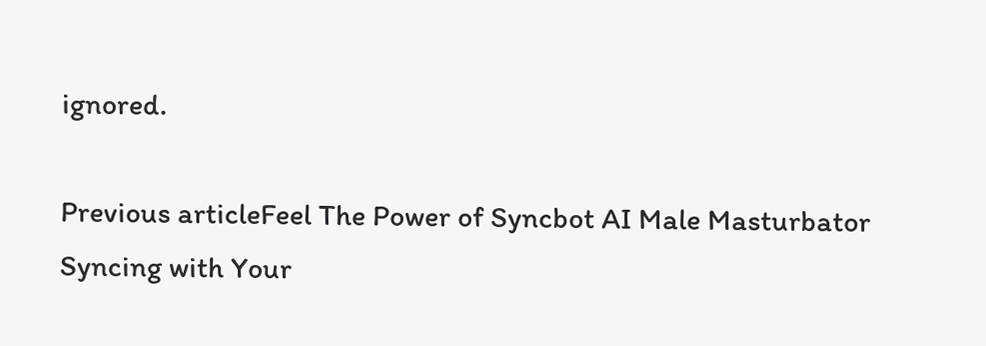ignored.

Previous articleFeel The Power of Syncbot AI Male Masturbator Syncing with Your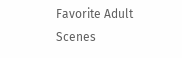Favorite Adult Scenes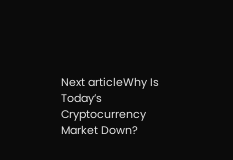Next articleWhy Is Today’s Cryptocurrency Market Down?